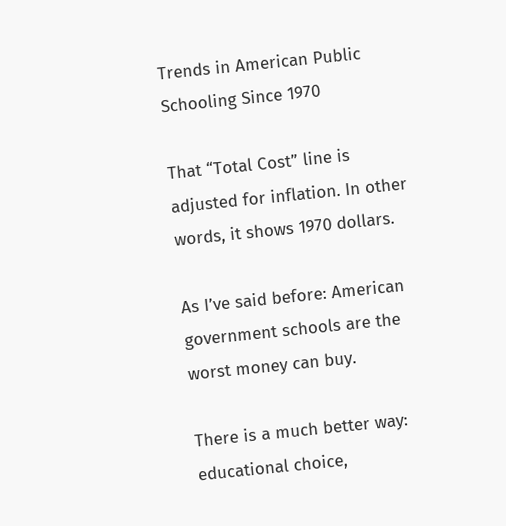Trends in American Public Schooling Since 1970

That “Total Cost” line is adjusted for inflation. In other words, it shows 1970 dollars.

As I’ve said before: American government schools are the worst money can buy.

There is a much better way: educational choice,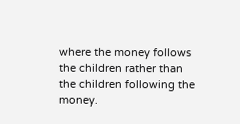where the money follows the children rather than the children following the money.